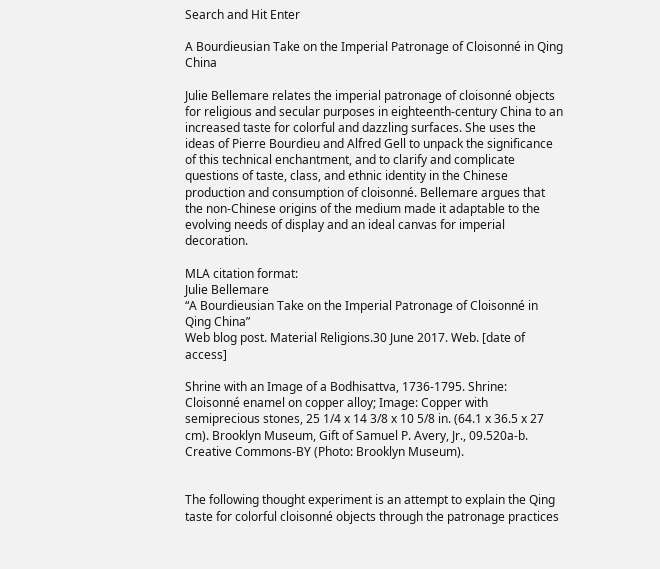Search and Hit Enter

A Bourdieusian Take on the Imperial Patronage of Cloisonné in Qing China

Julie Bellemare relates the imperial patronage of cloisonné objects for religious and secular purposes in eighteenth-century China to an increased taste for colorful and dazzling surfaces. She uses the ideas of Pierre Bourdieu and Alfred Gell to unpack the significance of this technical enchantment, and to clarify and complicate questions of taste, class, and ethnic identity in the Chinese production and consumption of cloisonné. Bellemare argues that the non-Chinese origins of the medium made it adaptable to the evolving needs of display and an ideal canvas for imperial decoration.

MLA citation format:
Julie Bellemare
“A Bourdieusian Take on the Imperial Patronage of Cloisonné in Qing China”
Web blog post. Material Religions.30 June 2017. Web. [date of access]

Shrine with an Image of a Bodhisattva, 1736-1795. Shrine: Cloisonné enamel on copper alloy; Image: Copper with semiprecious stones, 25 1/4 x 14 3/8 x 10 5/8 in. (64.1 x 36.5 x 27 cm). Brooklyn Museum, Gift of Samuel P. Avery, Jr., 09.520a-b. Creative Commons-BY (Photo: Brooklyn Museum).


The following thought experiment is an attempt to explain the Qing taste for colorful cloisonné objects through the patronage practices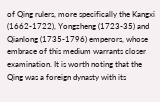of Qing rulers, more specifically the Kangxi (1662-1722), Yongzheng (1723-35) and Qianlong (1735-1796) emperors, whose embrace of this medium warrants closer examination. It is worth noting that the Qing was a foreign dynasty with its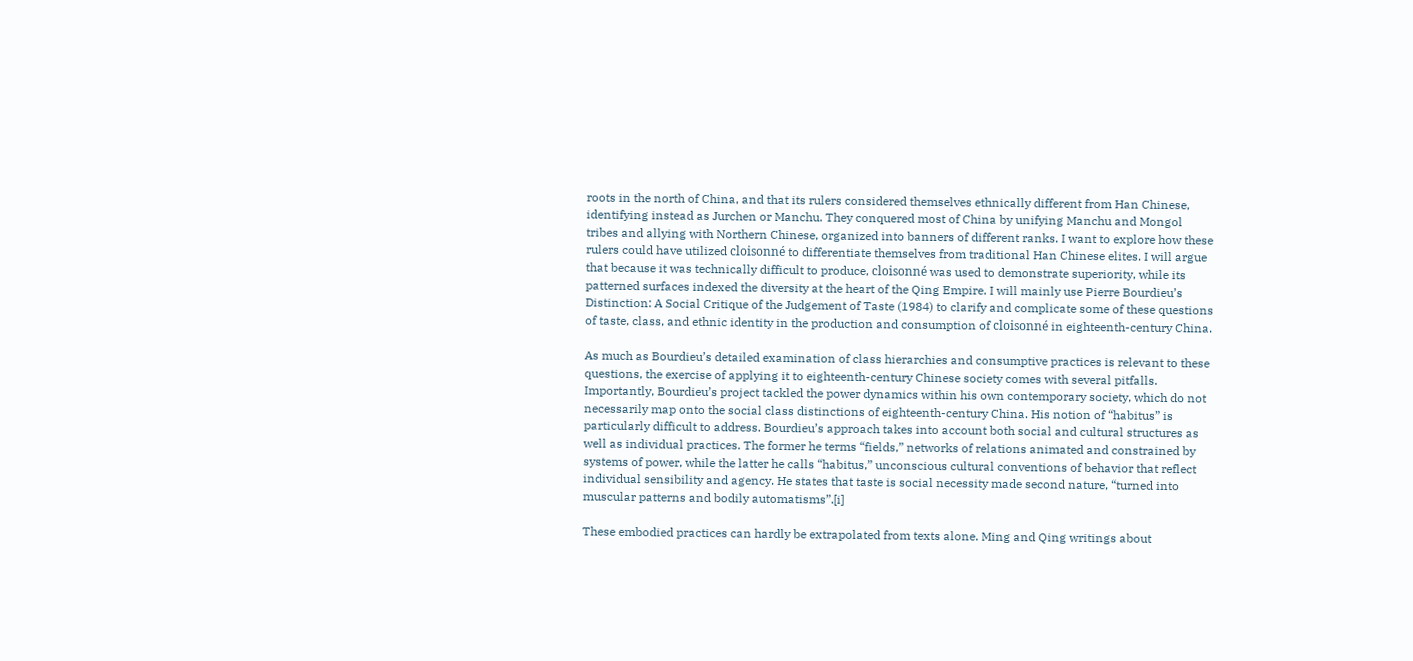roots in the north of China, and that its rulers considered themselves ethnically different from Han Chinese, identifying instead as Jurchen or Manchu. They conquered most of China by unifying Manchu and Mongol tribes and allying with Northern Chinese, organized into banners of different ranks. I want to explore how these rulers could have utilized cloisonné to differentiate themselves from traditional Han Chinese elites. I will argue that because it was technically difficult to produce, cloisonné was used to demonstrate superiority, while its patterned surfaces indexed the diversity at the heart of the Qing Empire. I will mainly use Pierre Bourdieu’s Distinction: A Social Critique of the Judgement of Taste (1984) to clarify and complicate some of these questions of taste, class, and ethnic identity in the production and consumption of cloisonné in eighteenth-century China.

As much as Bourdieu’s detailed examination of class hierarchies and consumptive practices is relevant to these questions, the exercise of applying it to eighteenth-century Chinese society comes with several pitfalls. Importantly, Bourdieu’s project tackled the power dynamics within his own contemporary society, which do not necessarily map onto the social class distinctions of eighteenth-century China. His notion of “habitus” is particularly difficult to address. Bourdieu’s approach takes into account both social and cultural structures as well as individual practices. The former he terms “fields,” networks of relations animated and constrained by systems of power, while the latter he calls “habitus,” unconscious cultural conventions of behavior that reflect individual sensibility and agency. He states that taste is social necessity made second nature, “turned into muscular patterns and bodily automatisms”.[i]

These embodied practices can hardly be extrapolated from texts alone. Ming and Qing writings about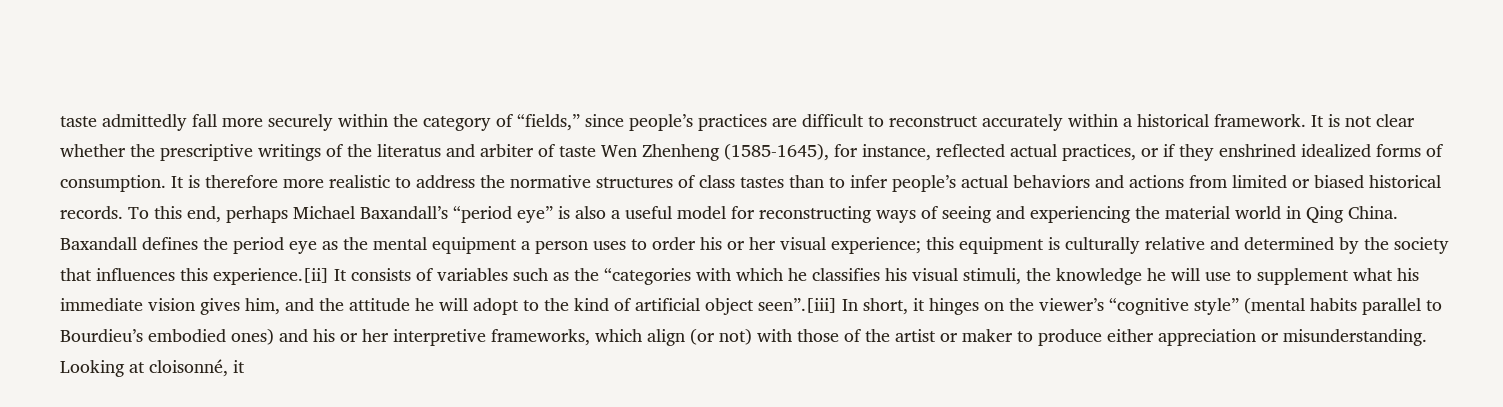taste admittedly fall more securely within the category of “fields,” since people’s practices are difficult to reconstruct accurately within a historical framework. It is not clear whether the prescriptive writings of the literatus and arbiter of taste Wen Zhenheng (1585-1645), for instance, reflected actual practices, or if they enshrined idealized forms of consumption. It is therefore more realistic to address the normative structures of class tastes than to infer people’s actual behaviors and actions from limited or biased historical records. To this end, perhaps Michael Baxandall’s “period eye” is also a useful model for reconstructing ways of seeing and experiencing the material world in Qing China. Baxandall defines the period eye as the mental equipment a person uses to order his or her visual experience; this equipment is culturally relative and determined by the society that influences this experience.[ii] It consists of variables such as the “categories with which he classifies his visual stimuli, the knowledge he will use to supplement what his immediate vision gives him, and the attitude he will adopt to the kind of artificial object seen”.[iii] In short, it hinges on the viewer’s “cognitive style” (mental habits parallel to Bourdieu’s embodied ones) and his or her interpretive frameworks, which align (or not) with those of the artist or maker to produce either appreciation or misunderstanding. Looking at cloisonné, it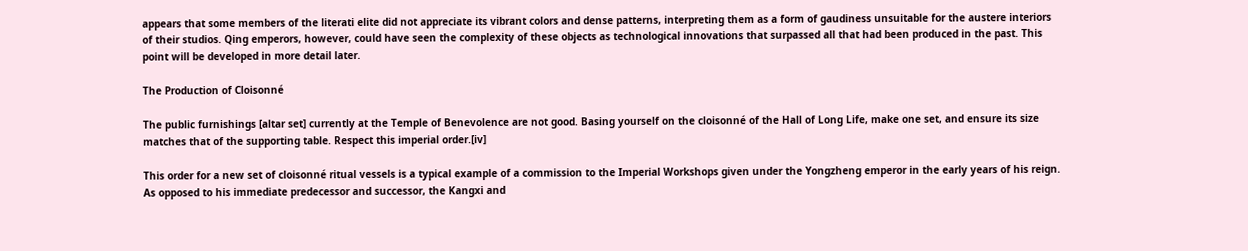appears that some members of the literati elite did not appreciate its vibrant colors and dense patterns, interpreting them as a form of gaudiness unsuitable for the austere interiors of their studios. Qing emperors, however, could have seen the complexity of these objects as technological innovations that surpassed all that had been produced in the past. This point will be developed in more detail later.

The Production of Cloisonné

The public furnishings [altar set] currently at the Temple of Benevolence are not good. Basing yourself on the cloisonné of the Hall of Long Life, make one set, and ensure its size matches that of the supporting table. Respect this imperial order.[iv]

This order for a new set of cloisonné ritual vessels is a typical example of a commission to the Imperial Workshops given under the Yongzheng emperor in the early years of his reign. As opposed to his immediate predecessor and successor, the Kangxi and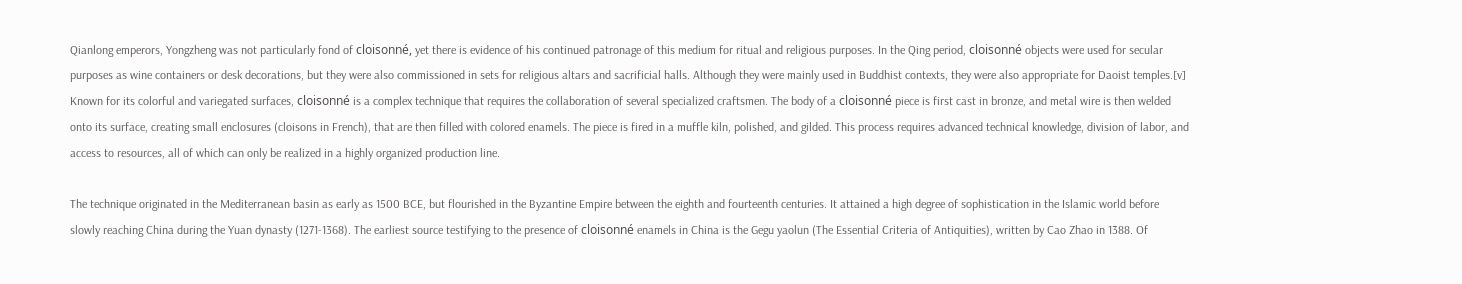Qianlong emperors, Yongzheng was not particularly fond of cloisonné, yet there is evidence of his continued patronage of this medium for ritual and religious purposes. In the Qing period, cloisonné objects were used for secular purposes as wine containers or desk decorations, but they were also commissioned in sets for religious altars and sacrificial halls. Although they were mainly used in Buddhist contexts, they were also appropriate for Daoist temples.[v] Known for its colorful and variegated surfaces, cloisonné is a complex technique that requires the collaboration of several specialized craftsmen. The body of a cloisonné piece is first cast in bronze, and metal wire is then welded onto its surface, creating small enclosures (cloisons in French), that are then filled with colored enamels. The piece is fired in a muffle kiln, polished, and gilded. This process requires advanced technical knowledge, division of labor, and access to resources, all of which can only be realized in a highly organized production line.

The technique originated in the Mediterranean basin as early as 1500 BCE, but flourished in the Byzantine Empire between the eighth and fourteenth centuries. It attained a high degree of sophistication in the Islamic world before slowly reaching China during the Yuan dynasty (1271-1368). The earliest source testifying to the presence of cloisonné enamels in China is the Gegu yaolun (The Essential Criteria of Antiquities), written by Cao Zhao in 1388. Of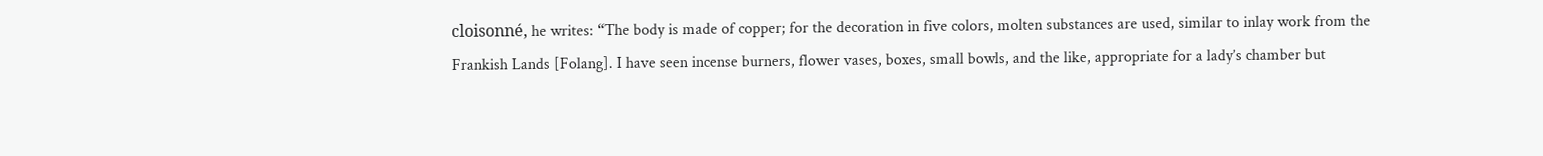cloisonné, he writes: “The body is made of copper; for the decoration in five colors, molten substances are used, similar to inlay work from the Frankish Lands [Folang]. I have seen incense burners, flower vases, boxes, small bowls, and the like, appropriate for a lady’s chamber but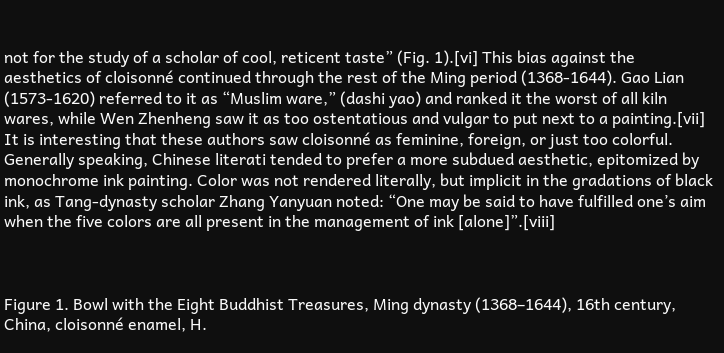not for the study of a scholar of cool, reticent taste” (Fig. 1).[vi] This bias against the aesthetics of cloisonné continued through the rest of the Ming period (1368-1644). Gao Lian (1573-1620) referred to it as “Muslim ware,” (dashi yao) and ranked it the worst of all kiln wares, while Wen Zhenheng saw it as too ostentatious and vulgar to put next to a painting.[vii] It is interesting that these authors saw cloisonné as feminine, foreign, or just too colorful. Generally speaking, Chinese literati tended to prefer a more subdued aesthetic, epitomized by monochrome ink painting. Color was not rendered literally, but implicit in the gradations of black ink, as Tang-dynasty scholar Zhang Yanyuan noted: “One may be said to have fulfilled one’s aim when the five colors are all present in the management of ink [alone]”.[viii]



Figure 1. Bowl with the Eight Buddhist Treasures, Ming dynasty (1368–1644), 16th century, China, cloisonné enamel, H.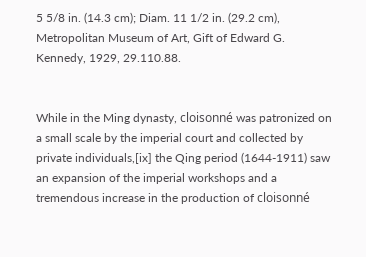5 5/8 in. (14.3 cm); Diam. 11 1/2 in. (29.2 cm), Metropolitan Museum of Art, Gift of Edward G. Kennedy, 1929, 29.110.88.


While in the Ming dynasty, cloisonné was patronized on a small scale by the imperial court and collected by private individuals,[ix] the Qing period (1644-1911) saw an expansion of the imperial workshops and a tremendous increase in the production of cloisonné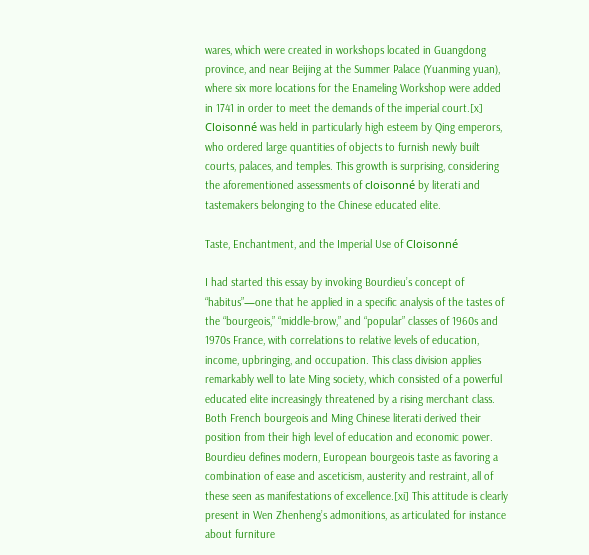wares, which were created in workshops located in Guangdong province, and near Beijing at the Summer Palace (Yuanming yuan), where six more locations for the Enameling Workshop were added in 1741 in order to meet the demands of the imperial court.[x] Cloisonné was held in particularly high esteem by Qing emperors, who ordered large quantities of objects to furnish newly built courts, palaces, and temples. This growth is surprising, considering the aforementioned assessments of cloisonné by literati and tastemakers belonging to the Chinese educated elite.

Taste, Enchantment, and the Imperial Use of Cloisonné

I had started this essay by invoking Bourdieu’s concept of “habitus”—one that he applied in a specific analysis of the tastes of the “bourgeois,” “middle-brow,” and “popular” classes of 1960s and 1970s France, with correlations to relative levels of education, income, upbringing, and occupation. This class division applies remarkably well to late Ming society, which consisted of a powerful educated elite increasingly threatened by a rising merchant class. Both French bourgeois and Ming Chinese literati derived their position from their high level of education and economic power. Bourdieu defines modern, European bourgeois taste as favoring a combination of ease and asceticism, austerity and restraint, all of these seen as manifestations of excellence.[xi] This attitude is clearly present in Wen Zhenheng’s admonitions, as articulated for instance about furniture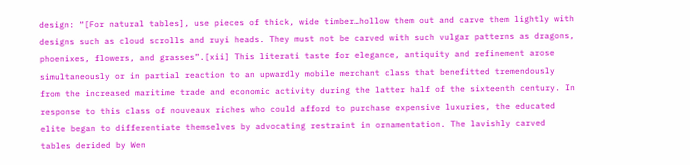design: “[For natural tables], use pieces of thick, wide timber…hollow them out and carve them lightly with designs such as cloud scrolls and ruyi heads. They must not be carved with such vulgar patterns as dragons, phoenixes, flowers, and grasses”.[xii] This literati taste for elegance, antiquity and refinement arose simultaneously or in partial reaction to an upwardly mobile merchant class that benefitted tremendously from the increased maritime trade and economic activity during the latter half of the sixteenth century. In response to this class of nouveaux riches who could afford to purchase expensive luxuries, the educated elite began to differentiate themselves by advocating restraint in ornamentation. The lavishly carved tables derided by Wen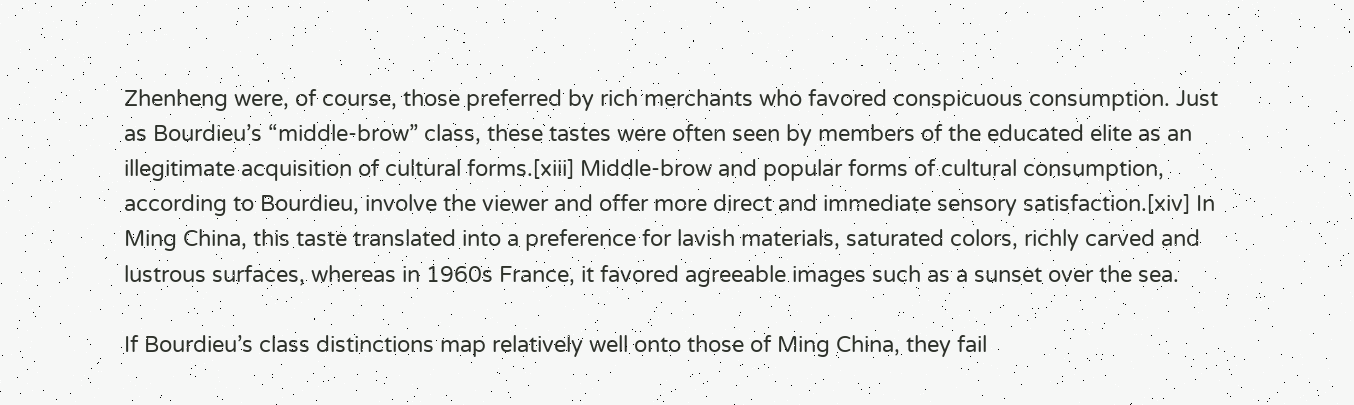Zhenheng were, of course, those preferred by rich merchants who favored conspicuous consumption. Just as Bourdieu’s “middle-brow” class, these tastes were often seen by members of the educated elite as an illegitimate acquisition of cultural forms.[xiii] Middle-brow and popular forms of cultural consumption, according to Bourdieu, involve the viewer and offer more direct and immediate sensory satisfaction.[xiv] In Ming China, this taste translated into a preference for lavish materials, saturated colors, richly carved and lustrous surfaces, whereas in 1960s France, it favored agreeable images such as a sunset over the sea.

If Bourdieu’s class distinctions map relatively well onto those of Ming China, they fail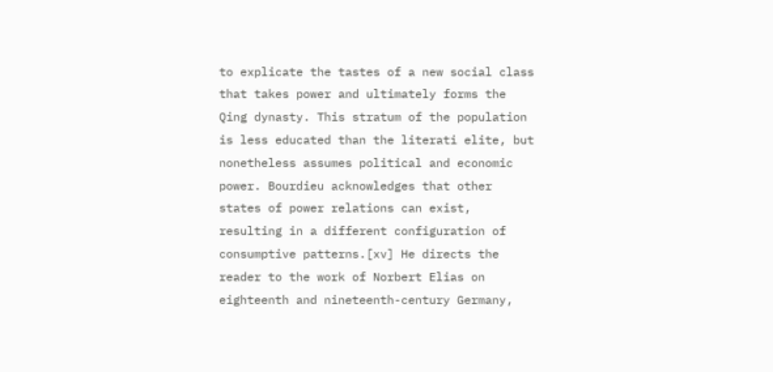to explicate the tastes of a new social class that takes power and ultimately forms the Qing dynasty. This stratum of the population is less educated than the literati elite, but nonetheless assumes political and economic power. Bourdieu acknowledges that other states of power relations can exist, resulting in a different configuration of consumptive patterns.[xv] He directs the reader to the work of Norbert Elias on eighteenth and nineteenth-century Germany,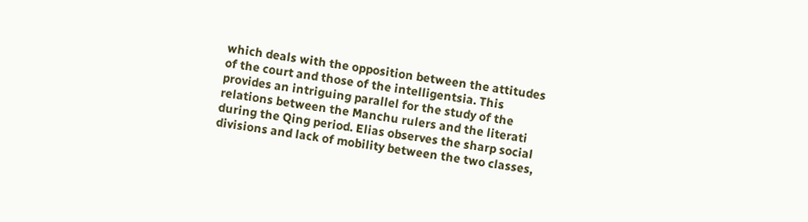which deals with the opposition between the attitudes of the court and those of the intelligentsia. This provides an intriguing parallel for the study of the relations between the Manchu rulers and the literati during the Qing period. Elias observes the sharp social divisions and lack of mobility between the two classes,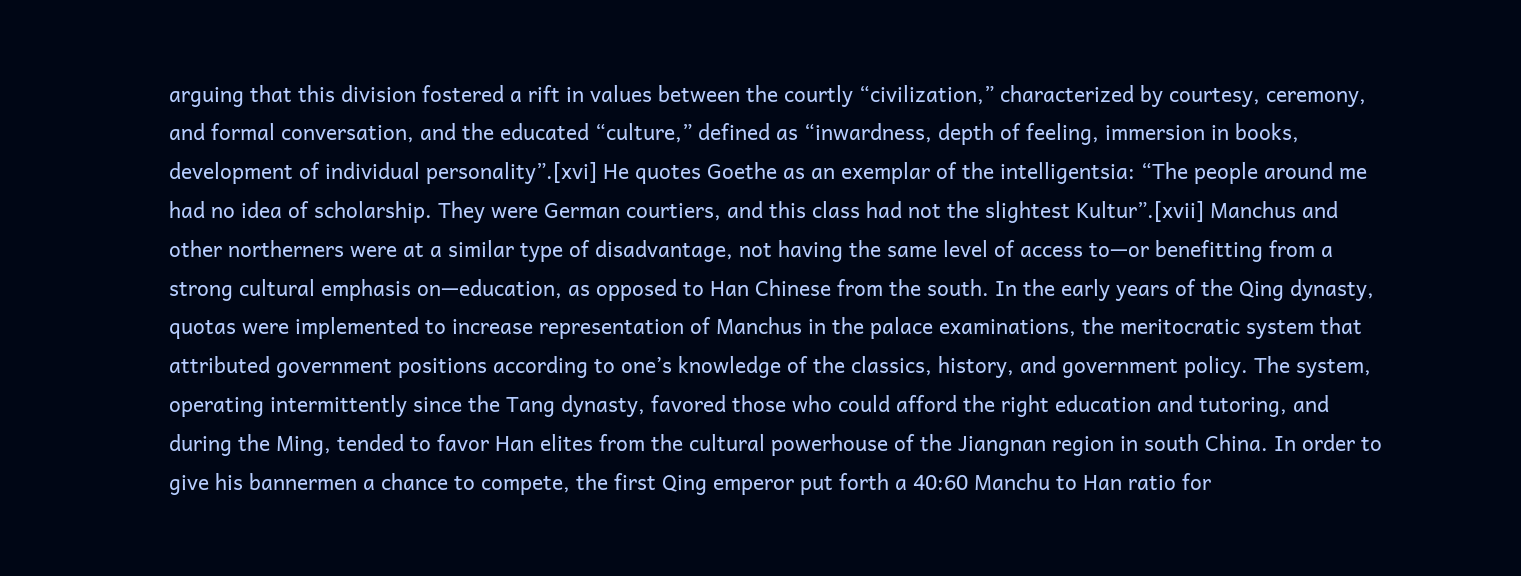arguing that this division fostered a rift in values between the courtly “civilization,” characterized by courtesy, ceremony, and formal conversation, and the educated “culture,” defined as “inwardness, depth of feeling, immersion in books, development of individual personality”.[xvi] He quotes Goethe as an exemplar of the intelligentsia: “The people around me had no idea of scholarship. They were German courtiers, and this class had not the slightest Kultur”.[xvii] Manchus and other northerners were at a similar type of disadvantage, not having the same level of access to—or benefitting from a strong cultural emphasis on—education, as opposed to Han Chinese from the south. In the early years of the Qing dynasty, quotas were implemented to increase representation of Manchus in the palace examinations, the meritocratic system that attributed government positions according to one’s knowledge of the classics, history, and government policy. The system, operating intermittently since the Tang dynasty, favored those who could afford the right education and tutoring, and during the Ming, tended to favor Han elites from the cultural powerhouse of the Jiangnan region in south China. In order to give his bannermen a chance to compete, the first Qing emperor put forth a 40:60 Manchu to Han ratio for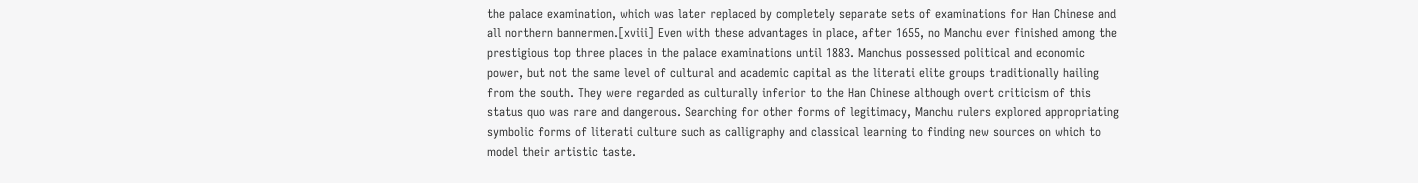the palace examination, which was later replaced by completely separate sets of examinations for Han Chinese and all northern bannermen.[xviii] Even with these advantages in place, after 1655, no Manchu ever finished among the prestigious top three places in the palace examinations until 1883. Manchus possessed political and economic power, but not the same level of cultural and academic capital as the literati elite groups traditionally hailing from the south. They were regarded as culturally inferior to the Han Chinese although overt criticism of this status quo was rare and dangerous. Searching for other forms of legitimacy, Manchu rulers explored appropriating symbolic forms of literati culture such as calligraphy and classical learning to finding new sources on which to model their artistic taste.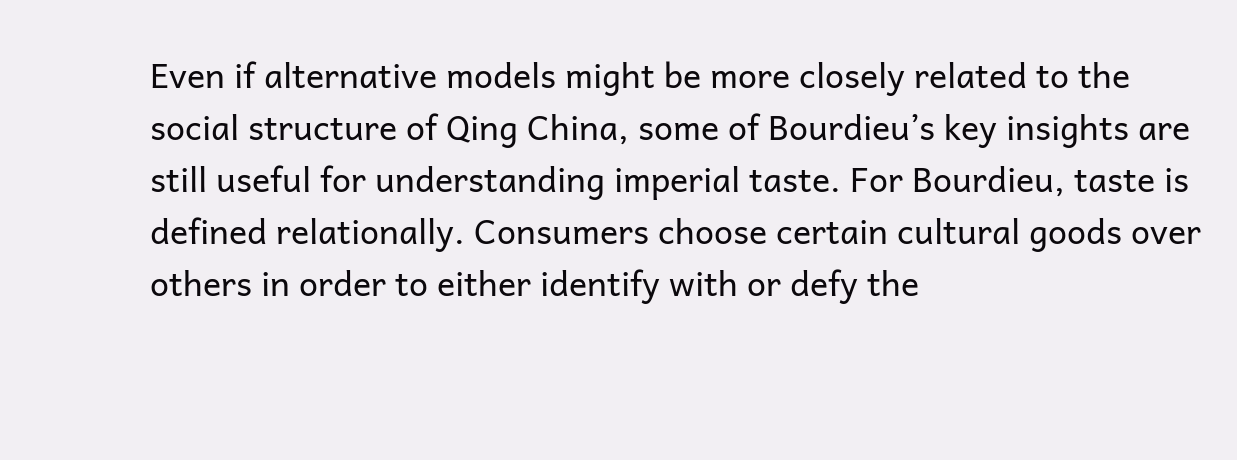Even if alternative models might be more closely related to the social structure of Qing China, some of Bourdieu’s key insights are still useful for understanding imperial taste. For Bourdieu, taste is defined relationally. Consumers choose certain cultural goods over others in order to either identify with or defy the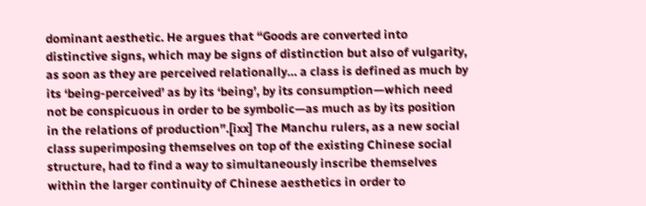dominant aesthetic. He argues that “Goods are converted into distinctive signs, which may be signs of distinction but also of vulgarity, as soon as they are perceived relationally… a class is defined as much by its ‘being-perceived’ as by its ‘being’, by its consumption—which need not be conspicuous in order to be symbolic—as much as by its position in the relations of production”.[ixx] The Manchu rulers, as a new social class superimposing themselves on top of the existing Chinese social structure, had to find a way to simultaneously inscribe themselves within the larger continuity of Chinese aesthetics in order to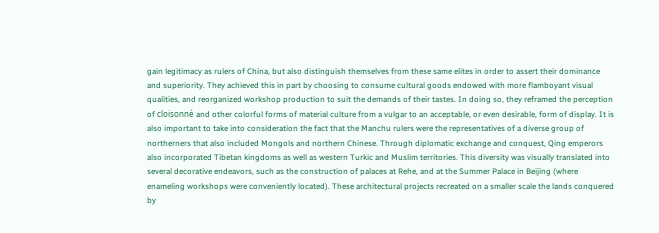gain legitimacy as rulers of China, but also distinguish themselves from these same elites in order to assert their dominance and superiority. They achieved this in part by choosing to consume cultural goods endowed with more flamboyant visual qualities, and reorganized workshop production to suit the demands of their tastes. In doing so, they reframed the perception of cloisonné and other colorful forms of material culture from a vulgar to an acceptable, or even desirable, form of display. It is also important to take into consideration the fact that the Manchu rulers were the representatives of a diverse group of northerners that also included Mongols and northern Chinese. Through diplomatic exchange and conquest, Qing emperors also incorporated Tibetan kingdoms as well as western Turkic and Muslim territories. This diversity was visually translated into several decorative endeavors, such as the construction of palaces at Rehe, and at the Summer Palace in Beijing (where enameling workshops were conveniently located). These architectural projects recreated on a smaller scale the lands conquered by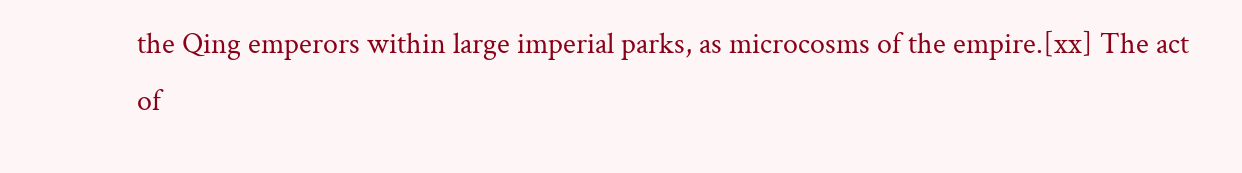the Qing emperors within large imperial parks, as microcosms of the empire.[xx] The act of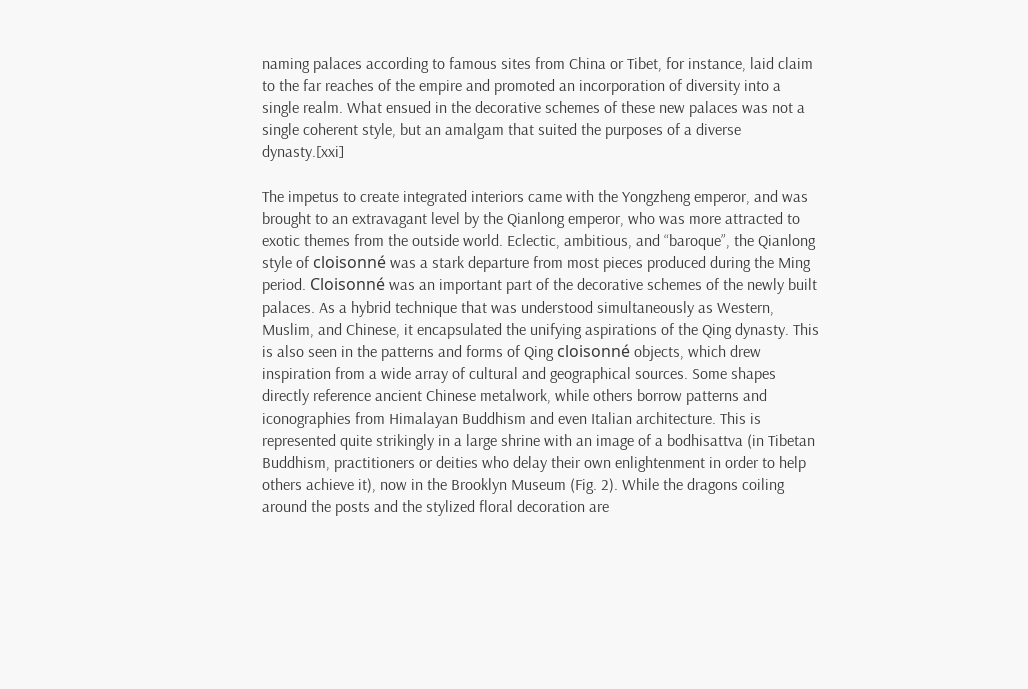naming palaces according to famous sites from China or Tibet, for instance, laid claim to the far reaches of the empire and promoted an incorporation of diversity into a single realm. What ensued in the decorative schemes of these new palaces was not a single coherent style, but an amalgam that suited the purposes of a diverse dynasty.[xxi]

The impetus to create integrated interiors came with the Yongzheng emperor, and was brought to an extravagant level by the Qianlong emperor, who was more attracted to exotic themes from the outside world. Eclectic, ambitious, and “baroque”, the Qianlong style of cloisonné was a stark departure from most pieces produced during the Ming period. Cloisonné was an important part of the decorative schemes of the newly built palaces. As a hybrid technique that was understood simultaneously as Western, Muslim, and Chinese, it encapsulated the unifying aspirations of the Qing dynasty. This is also seen in the patterns and forms of Qing cloisonné objects, which drew inspiration from a wide array of cultural and geographical sources. Some shapes directly reference ancient Chinese metalwork, while others borrow patterns and iconographies from Himalayan Buddhism and even Italian architecture. This is represented quite strikingly in a large shrine with an image of a bodhisattva (in Tibetan Buddhism, practitioners or deities who delay their own enlightenment in order to help others achieve it), now in the Brooklyn Museum (Fig. 2). While the dragons coiling around the posts and the stylized floral decoration are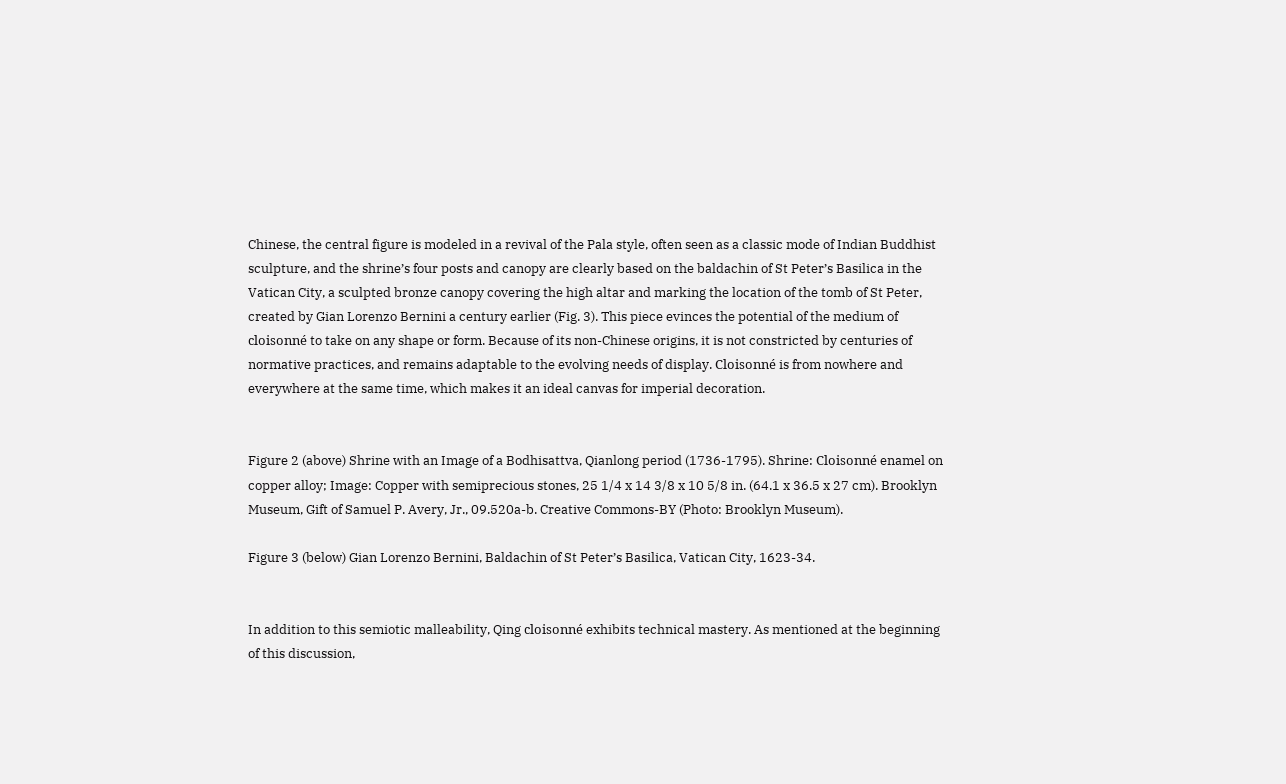Chinese, the central figure is modeled in a revival of the Pala style, often seen as a classic mode of Indian Buddhist sculpture, and the shrine’s four posts and canopy are clearly based on the baldachin of St Peter’s Basilica in the Vatican City, a sculpted bronze canopy covering the high altar and marking the location of the tomb of St Peter, created by Gian Lorenzo Bernini a century earlier (Fig. 3). This piece evinces the potential of the medium of cloisonné to take on any shape or form. Because of its non-Chinese origins, it is not constricted by centuries of normative practices, and remains adaptable to the evolving needs of display. Cloisonné is from nowhere and everywhere at the same time, which makes it an ideal canvas for imperial decoration.


Figure 2 (above) Shrine with an Image of a Bodhisattva, Qianlong period (1736-1795). Shrine: Cloisonné enamel on copper alloy; Image: Copper with semiprecious stones, 25 1/4 x 14 3/8 x 10 5/8 in. (64.1 x 36.5 x 27 cm). Brooklyn Museum, Gift of Samuel P. Avery, Jr., 09.520a-b. Creative Commons-BY (Photo: Brooklyn Museum).

Figure 3 (below) Gian Lorenzo Bernini, Baldachin of St Peter’s Basilica, Vatican City, 1623-34.


In addition to this semiotic malleability, Qing cloisonné exhibits technical mastery. As mentioned at the beginning of this discussion,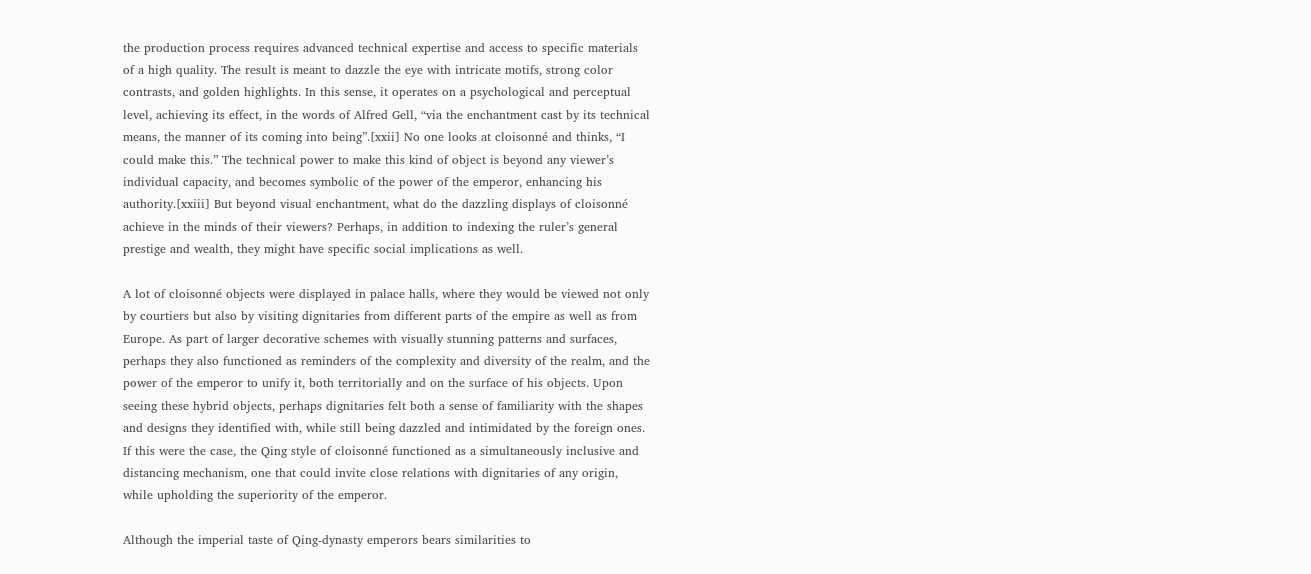the production process requires advanced technical expertise and access to specific materials of a high quality. The result is meant to dazzle the eye with intricate motifs, strong color contrasts, and golden highlights. In this sense, it operates on a psychological and perceptual level, achieving its effect, in the words of Alfred Gell, “via the enchantment cast by its technical means, the manner of its coming into being”.[xxii] No one looks at cloisonné and thinks, “I could make this.” The technical power to make this kind of object is beyond any viewer’s individual capacity, and becomes symbolic of the power of the emperor, enhancing his authority.[xxiii] But beyond visual enchantment, what do the dazzling displays of cloisonné achieve in the minds of their viewers? Perhaps, in addition to indexing the ruler’s general prestige and wealth, they might have specific social implications as well.

A lot of cloisonné objects were displayed in palace halls, where they would be viewed not only by courtiers but also by visiting dignitaries from different parts of the empire as well as from Europe. As part of larger decorative schemes with visually stunning patterns and surfaces, perhaps they also functioned as reminders of the complexity and diversity of the realm, and the power of the emperor to unify it, both territorially and on the surface of his objects. Upon seeing these hybrid objects, perhaps dignitaries felt both a sense of familiarity with the shapes and designs they identified with, while still being dazzled and intimidated by the foreign ones. If this were the case, the Qing style of cloisonné functioned as a simultaneously inclusive and distancing mechanism, one that could invite close relations with dignitaries of any origin, while upholding the superiority of the emperor.

Although the imperial taste of Qing-dynasty emperors bears similarities to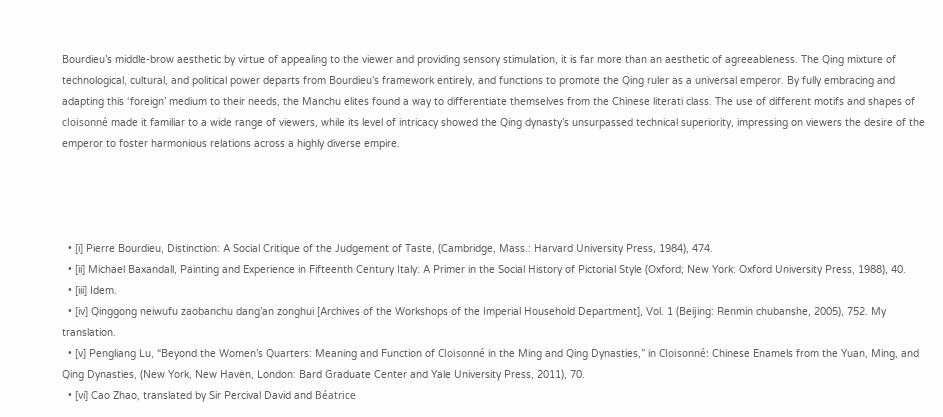Bourdieu’s middle-brow aesthetic by virtue of appealing to the viewer and providing sensory stimulation, it is far more than an aesthetic of agreeableness. The Qing mixture of technological, cultural, and political power departs from Bourdieu’s framework entirely, and functions to promote the Qing ruler as a universal emperor. By fully embracing and adapting this ‘foreign’ medium to their needs, the Manchu elites found a way to differentiate themselves from the Chinese literati class. The use of different motifs and shapes of cloisonné made it familiar to a wide range of viewers, while its level of intricacy showed the Qing dynasty’s unsurpassed technical superiority, impressing on viewers the desire of the emperor to foster harmonious relations across a highly diverse empire.




  • [i] Pierre Bourdieu, Distinction: A Social Critique of the Judgement of Taste, (Cambridge, Mass.: Harvard University Press, 1984), 474.
  • [ii] Michael Baxandall, Painting and Experience in Fifteenth Century Italy: A Primer in the Social History of Pictorial Style (Oxford; New York: Oxford University Press, 1988), 40.
  • [iii] Idem.
  • [iv] Qinggong neiwufu zaobanchu dang’an zonghui [Archives of the Workshops of the Imperial Household Department], Vol. 1 (Beijing: Renmin chubanshe, 2005), 752. My translation.
  • [v] Pengliang Lu, “Beyond the Women’s Quarters: Meaning and Function of Cloisonné in the Ming and Qing Dynasties,” in Cloisonné: Chinese Enamels from the Yuan, Ming, and Qing Dynasties, (New York, New Haven, London: Bard Graduate Center and Yale University Press, 2011), 70.
  • [vi] Cao Zhao, translated by Sir Percival David and Béatrice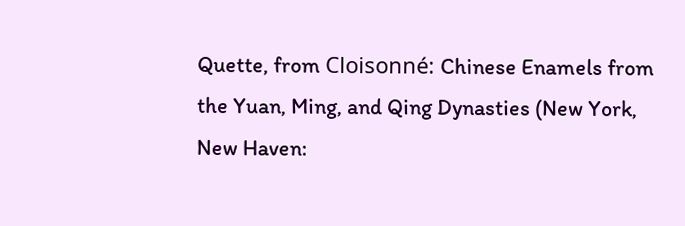Quette, from Cloisonné: Chinese Enamels from the Yuan, Ming, and Qing Dynasties (New York, New Haven: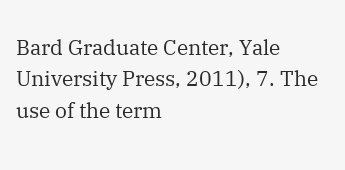Bard Graduate Center, Yale University Press, 2011), 7. The use of the term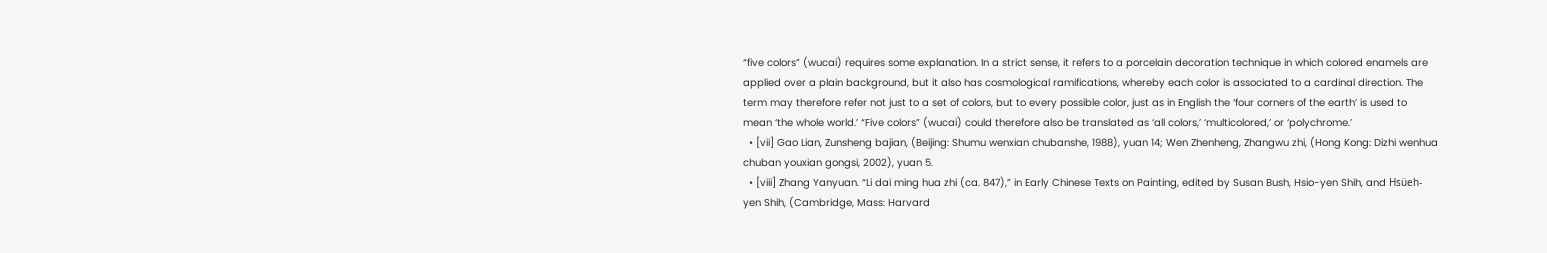“five colors” (wucai) requires some explanation. In a strict sense, it refers to a porcelain decoration technique in which colored enamels are applied over a plain background, but it also has cosmological ramifications, whereby each color is associated to a cardinal direction. The term may therefore refer not just to a set of colors, but to every possible color, just as in English the ‘four corners of the earth’ is used to mean ‘the whole world.’ “Five colors” (wucai) could therefore also be translated as ‘all colors,’ ‘multicolored,’ or ‘polychrome.’
  • [vii] Gao Lian, Zunsheng bajian, (Beijing: Shumu wenxian chubanshe, 1988), yuan 14; Wen Zhenheng, Zhangwu zhi, (Hong Kong: Dizhi wenhua chuban youxian gongsi, 2002), yuan 5.
  • [viii] Zhang Yanyuan. “Li dai ming hua zhi (ca. 847),” in Early Chinese Texts on Painting, edited by Susan Bush, Hsio-yen Shih, and Hsüeh-yen Shih, (Cambridge, Mass: Harvard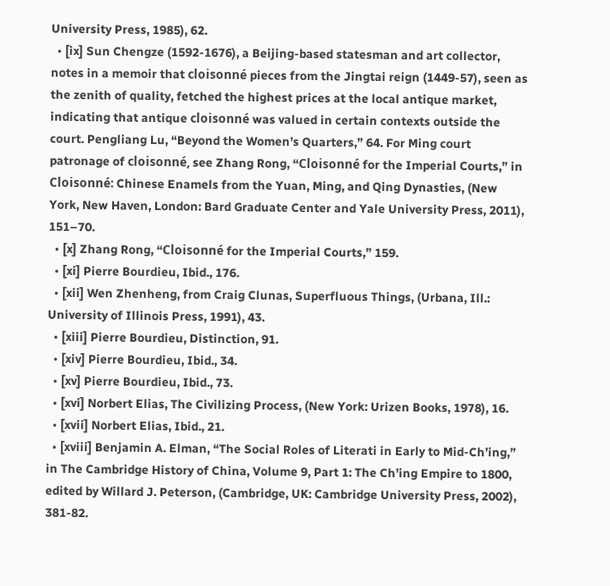University Press, 1985), 62.
  • [ix] Sun Chengze (1592-1676), a Beijing-based statesman and art collector, notes in a memoir that cloisonné pieces from the Jingtai reign (1449-57), seen as the zenith of quality, fetched the highest prices at the local antique market, indicating that antique cloisonné was valued in certain contexts outside the court. Pengliang Lu, “Beyond the Women’s Quarters,” 64. For Ming court patronage of cloisonné, see Zhang Rong, “Cloisonné for the Imperial Courts,” in Cloisonné: Chinese Enamels from the Yuan, Ming, and Qing Dynasties, (New York, New Haven, London: Bard Graduate Center and Yale University Press, 2011), 151–70.
  • [x] Zhang Rong, “Cloisonné for the Imperial Courts,” 159.
  • [xi] Pierre Bourdieu, Ibid., 176.
  • [xii] Wen Zhenheng, from Craig Clunas, Superfluous Things, (Urbana, Ill.: University of Illinois Press, 1991), 43.
  • [xiii] Pierre Bourdieu, Distinction, 91.
  • [xiv] Pierre Bourdieu, Ibid., 34.
  • [xv] Pierre Bourdieu, Ibid., 73.
  • [xvi] Norbert Elias, The Civilizing Process, (New York: Urizen Books, 1978), 16.
  • [xvii] Norbert Elias, Ibid., 21.
  • [xviii] Benjamin A. Elman, “The Social Roles of Literati in Early to Mid-Ch’ing,” in The Cambridge History of China, Volume 9, Part 1: The Ch’ing Empire to 1800, edited by Willard J. Peterson, (Cambridge, UK: Cambridge University Press, 2002), 381-82.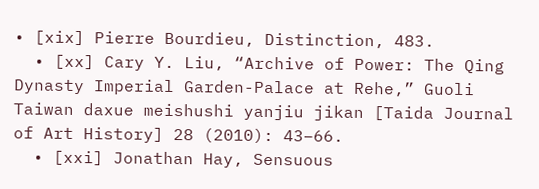• [xix] Pierre Bourdieu, Distinction, 483.
  • [xx] Cary Y. Liu, “Archive of Power: The Qing Dynasty Imperial Garden-Palace at Rehe,” Guoli Taiwan daxue meishushi yanjiu jikan [Taida Journal of Art History] 28 (2010): 43–66.
  • [xxi] Jonathan Hay, Sensuous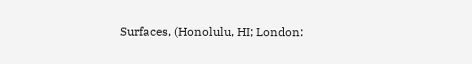Surfaces, (Honolulu, HI; London: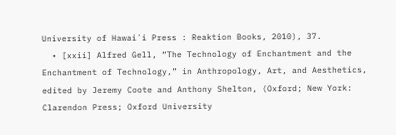University of Hawaiʻi Press : Reaktion Books, 2010), 37.
  • [xxii] Alfred Gell, “The Technology of Enchantment and the Enchantment of Technology,” in Anthropology, Art, and Aesthetics, edited by Jeremy Coote and Anthony Shelton, (Oxford; New York: Clarendon Press; Oxford University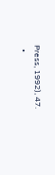Press, 1992), 47.
  •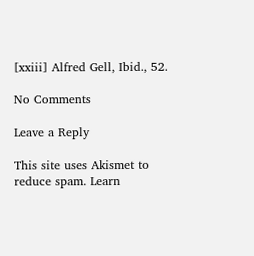[xxiii] Alfred Gell, Ibid., 52.

No Comments

Leave a Reply

This site uses Akismet to reduce spam. Learn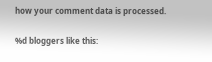how your comment data is processed.

%d bloggers like this: